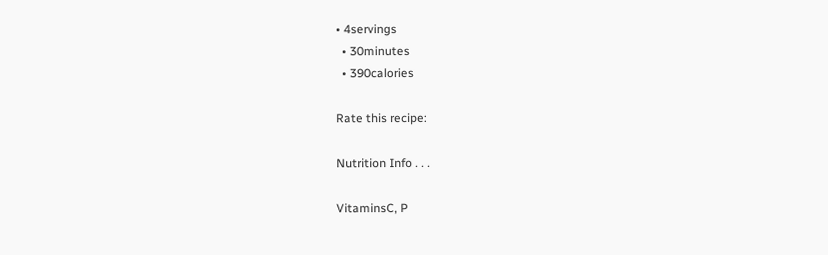• 4servings
  • 30minutes
  • 390calories

Rate this recipe:

Nutrition Info . . .

VitaminsC, P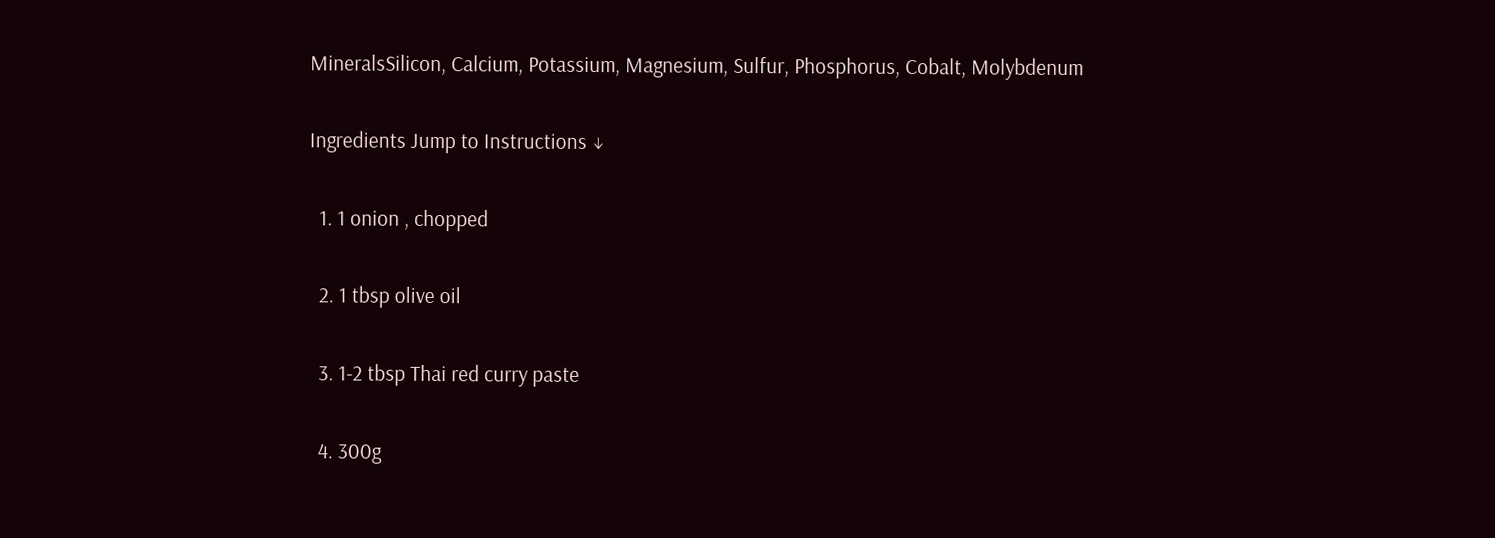MineralsSilicon, Calcium, Potassium, Magnesium, Sulfur, Phosphorus, Cobalt, Molybdenum

Ingredients Jump to Instructions ↓

  1. 1 onion , chopped

  2. 1 tbsp olive oil

  3. 1-2 tbsp Thai red curry paste

  4. 300g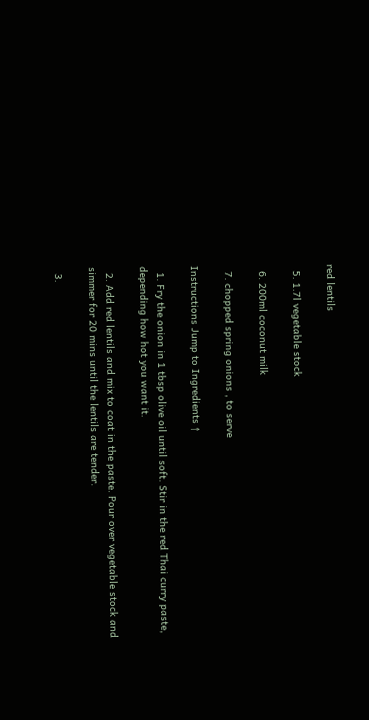red lentils

  5. 1.7l vegetable stock

  6. 200ml coconut milk

  7. chopped spring onions , to serve

Instructions Jump to Ingredients ↑

  1. Fry the onion in 1 tbsp olive oil until soft. Stir in the red Thai curry paste, depending how hot you want it.

  2. Add red lentils and mix to coat in the paste. Pour over vegetable stock and simmer for 20 mins until the lentils are tender.

  3.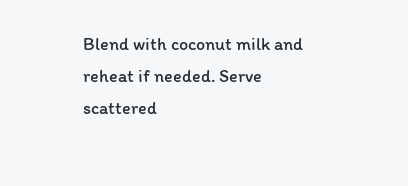Blend with coconut milk and reheat if needed. Serve scattered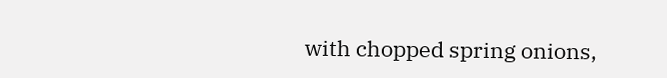with chopped spring onions,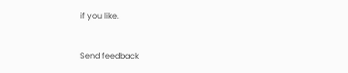if you like.


Send feedback